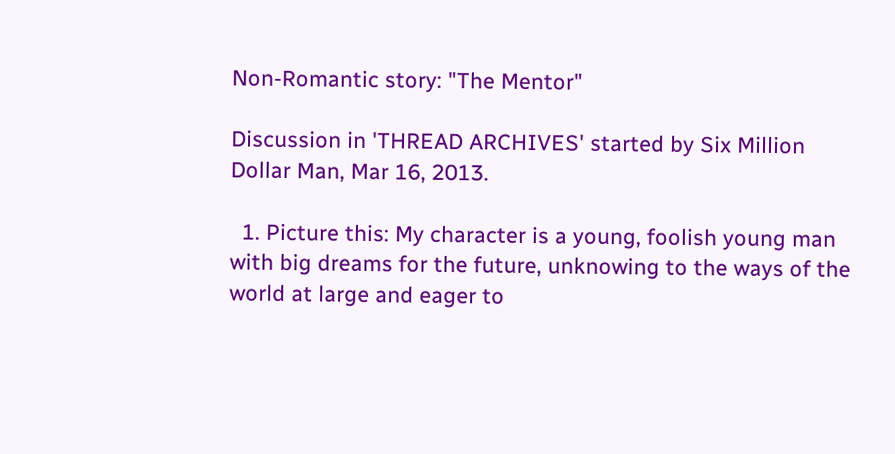Non-Romantic story: "The Mentor"

Discussion in 'THREAD ARCHIVES' started by Six Million Dollar Man, Mar 16, 2013.

  1. Picture this: My character is a young, foolish young man with big dreams for the future, unknowing to the ways of the world at large and eager to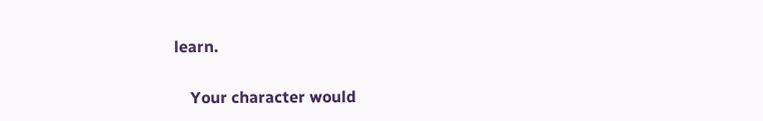learn.

    Your character would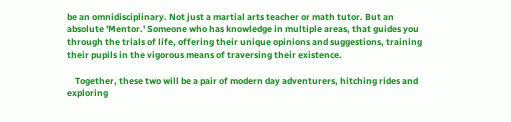be an omnidisciplinary. Not just a martial arts teacher or math tutor. But an absolute 'Mentor.' Someone who has knowledge in multiple areas, that guides you through the trials of life, offering their unique opinions and suggestions, training their pupils in the vigorous means of traversing their existence.

    Together, these two will be a pair of modern day adventurers, hitching rides and exploring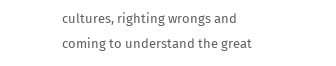cultures, righting wrongs and coming to understand the great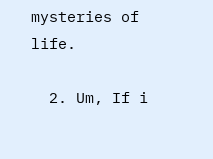mysteries of life.

  2. Um, If i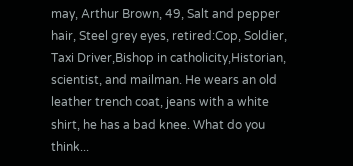may, Arthur Brown, 49, Salt and pepper hair, Steel grey eyes, retired:Cop, Soldier, Taxi Driver,Bishop in catholicity,Historian, scientist, and mailman. He wears an old leather trench coat, jeans with a white shirt, he has a bad knee. What do you think...